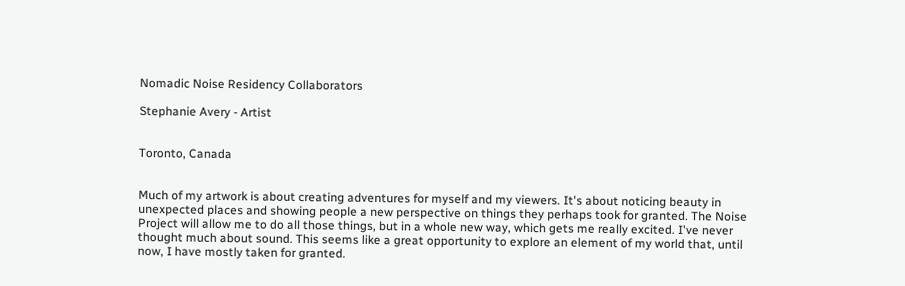Nomadic Noise Residency Collaborators

Stephanie Avery - Artist


Toronto, Canada


Much of my artwork is about creating adventures for myself and my viewers. It's about noticing beauty in unexpected places and showing people a new perspective on things they perhaps took for granted. The Noise Project will allow me to do all those things, but in a whole new way, which gets me really excited. I've never thought much about sound. This seems like a great opportunity to explore an element of my world that, until now, I have mostly taken for granted.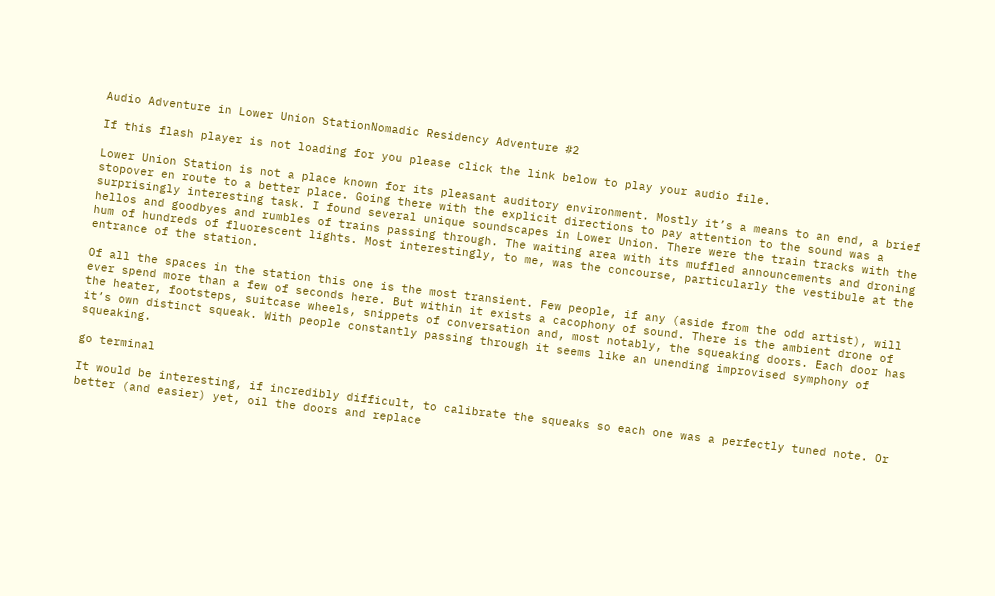Audio Adventure in Lower Union StationNomadic Residency Adventure #2

If this flash player is not loading for you please click the link below to play your audio file.

Lower Union Station is not a place known for its pleasant auditory environment. Mostly it’s a means to an end, a brief stopover en route to a better place. Going there with the explicit directions to pay attention to the sound was a surprisingly interesting task. I found several unique soundscapes in Lower Union. There were the train tracks with the hellos and goodbyes and rumbles of trains passing through. The waiting area with its muffled announcements and droning hum of hundreds of fluorescent lights. Most interestingly, to me, was the concourse, particularly the vestibule at the entrance of the station.

Of all the spaces in the station this one is the most transient. Few people, if any (aside from the odd artist), will ever spend more than a few of seconds here. But within it exists a cacophony of sound. There is the ambient drone of the heater, footsteps, suitcase wheels, snippets of conversation and, most notably, the squeaking doors. Each door has it’s own distinct squeak. With people constantly passing through it seems like an unending improvised symphony of squeaking.

go terminal

It would be interesting, if incredibly difficult, to calibrate the squeaks so each one was a perfectly tuned note. Or better (and easier) yet, oil the doors and replace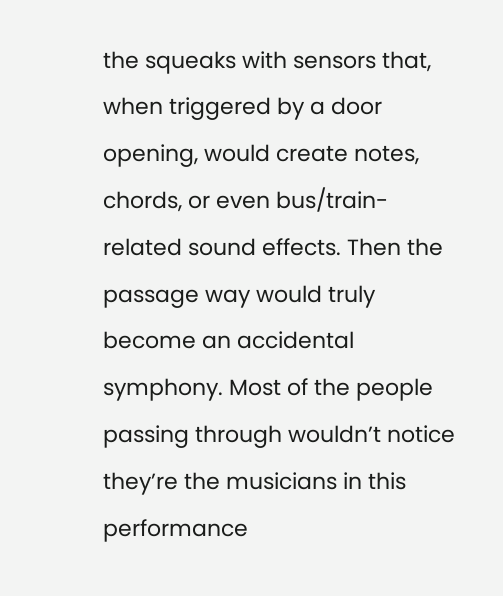the squeaks with sensors that, when triggered by a door opening, would create notes, chords, or even bus/train-related sound effects. Then the passage way would truly become an accidental symphony. Most of the people passing through wouldn’t notice they’re the musicians in this performance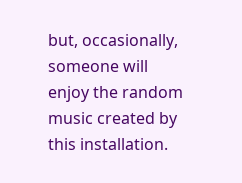but, occasionally, someone will enjoy the random music created by this installation.